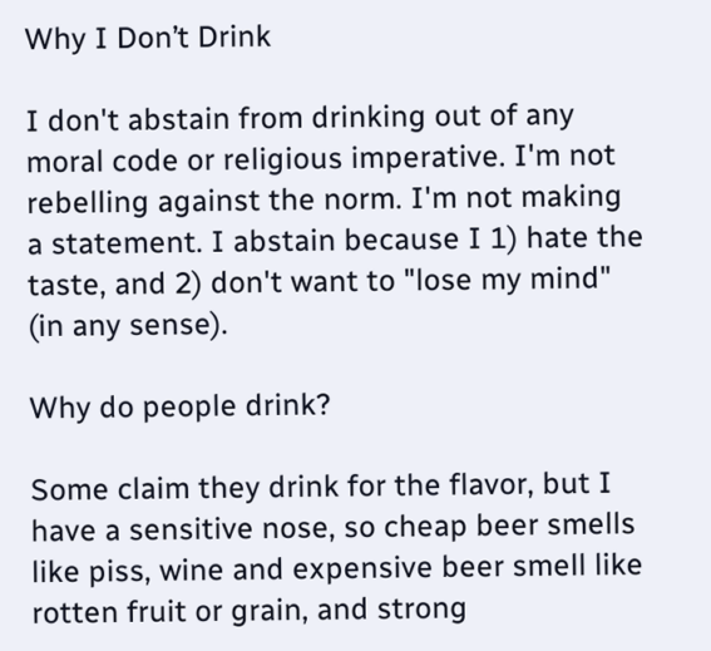Why I Don’t Drink

I don't abstain from drinking out of any moral code or religious imperative. I'm not rebelling against the norm. I'm not making a statement. I abstain because I 1) hate the taste, and 2) don't want to "lose my mind" (in any sense).

Why do people drink?

Some claim they drink for the flavor, but I have a sensitive nose, so cheap beer smells like piss, wine and expensive beer smell like rotten fruit or grain, and strong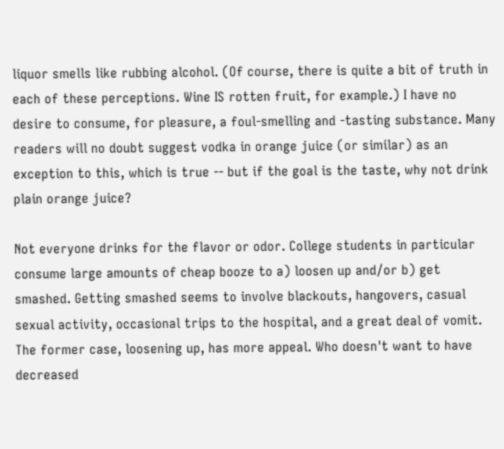liquor smells like rubbing alcohol. (Of course, there is quite a bit of truth in each of these perceptions. Wine IS rotten fruit, for example.) I have no desire to consume, for pleasure, a foul-smelling and -tasting substance. Many readers will no doubt suggest vodka in orange juice (or similar) as an exception to this, which is true -- but if the goal is the taste, why not drink plain orange juice?

Not everyone drinks for the flavor or odor. College students in particular consume large amounts of cheap booze to a) loosen up and/or b) get smashed. Getting smashed seems to involve blackouts, hangovers, casual sexual activity, occasional trips to the hospital, and a great deal of vomit. The former case, loosening up, has more appeal. Who doesn't want to have decreased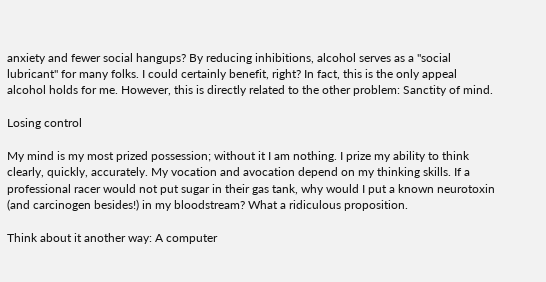anxiety and fewer social hangups? By reducing inhibitions, alcohol serves as a "social lubricant" for many folks. I could certainly benefit, right? In fact, this is the only appeal alcohol holds for me. However, this is directly related to the other problem: Sanctity of mind.

Losing control

My mind is my most prized possession; without it I am nothing. I prize my ability to think clearly, quickly, accurately. My vocation and avocation depend on my thinking skills. If a professional racer would not put sugar in their gas tank, why would I put a known neurotoxin (and carcinogen besides!) in my bloodstream? What a ridiculous proposition.

Think about it another way: A computer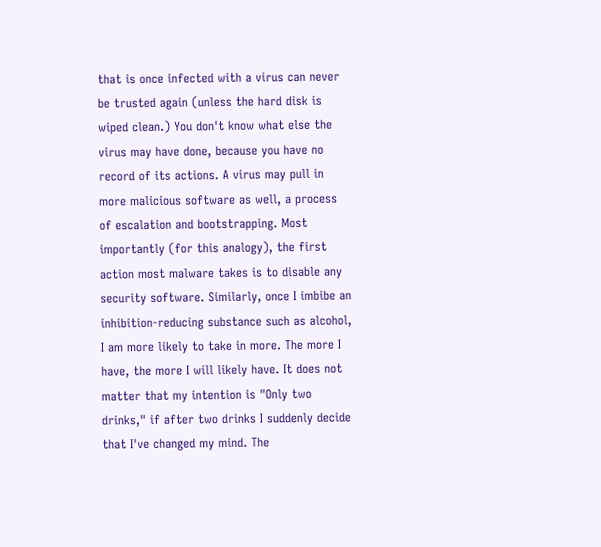that is once infected with a virus can never be trusted again (unless the hard disk is wiped clean.) You don't know what else the virus may have done, because you have no record of its actions. A virus may pull in more malicious software as well, a process of escalation and bootstrapping. Most importantly (for this analogy), the first action most malware takes is to disable any security software. Similarly, once I imbibe an inhibition-reducing substance such as alcohol, I am more likely to take in more. The more I have, the more I will likely have. It does not matter that my intention is "Only two drinks," if after two drinks I suddenly decide that I've changed my mind. The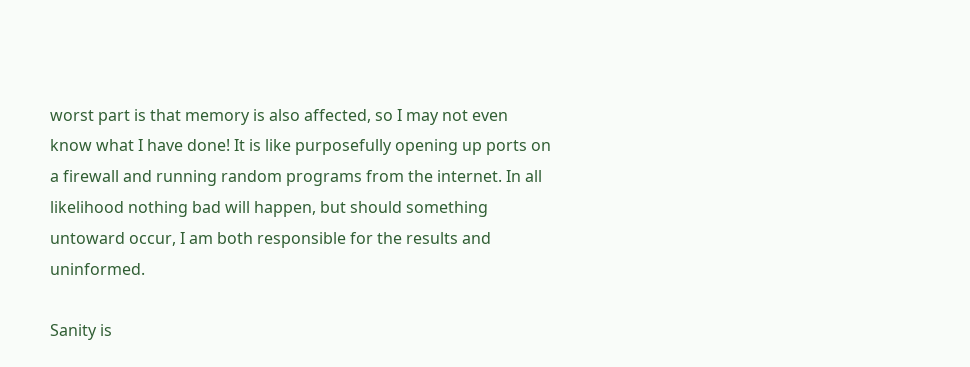worst part is that memory is also affected, so I may not even know what I have done! It is like purposefully opening up ports on a firewall and running random programs from the internet. In all likelihood nothing bad will happen, but should something untoward occur, I am both responsible for the results and uninformed.

Sanity is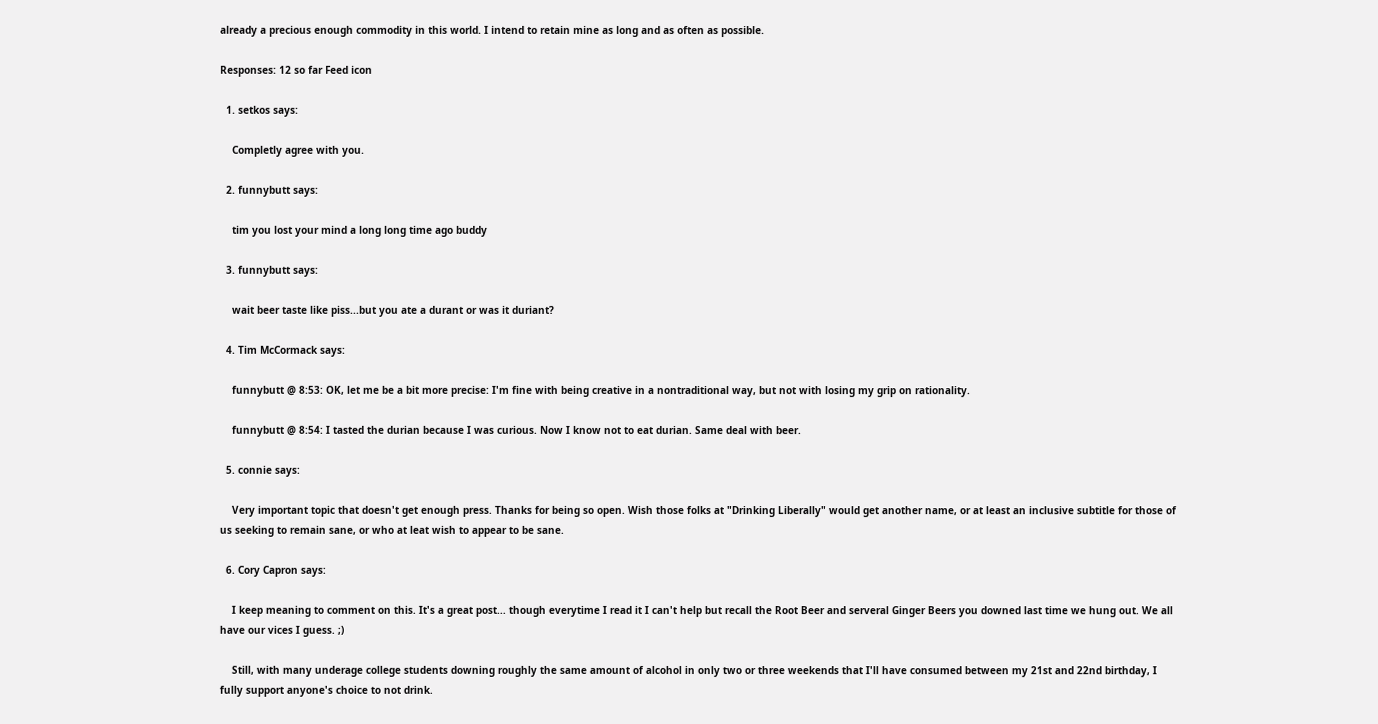already a precious enough commodity in this world. I intend to retain mine as long and as often as possible.

Responses: 12 so far Feed icon

  1. setkos says:

    Completly agree with you.

  2. funnybutt says:

    tim you lost your mind a long long time ago buddy

  3. funnybutt says:

    wait beer taste like piss...but you ate a durant or was it duriant?

  4. Tim McCormack says:

    funnybutt @ 8:53: OK, let me be a bit more precise: I'm fine with being creative in a nontraditional way, but not with losing my grip on rationality.

    funnybutt @ 8:54: I tasted the durian because I was curious. Now I know not to eat durian. Same deal with beer.

  5. connie says:

    Very important topic that doesn't get enough press. Thanks for being so open. Wish those folks at "Drinking Liberally" would get another name, or at least an inclusive subtitle for those of us seeking to remain sane, or who at leat wish to appear to be sane.

  6. Cory Capron says:

    I keep meaning to comment on this. It's a great post... though everytime I read it I can't help but recall the Root Beer and serveral Ginger Beers you downed last time we hung out. We all have our vices I guess. ;)

    Still, with many underage college students downing roughly the same amount of alcohol in only two or three weekends that I'll have consumed between my 21st and 22nd birthday, I fully support anyone's choice to not drink.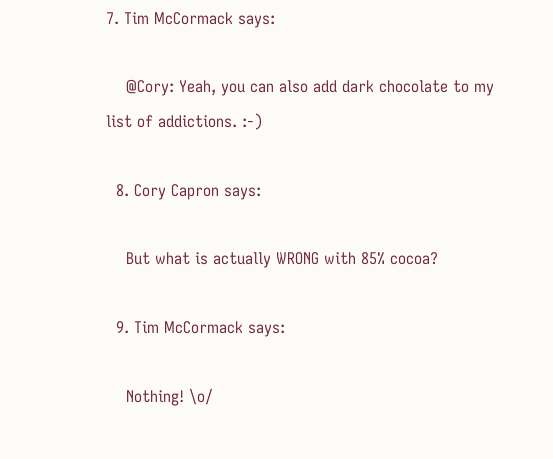7. Tim McCormack says:

    @Cory: Yeah, you can also add dark chocolate to my list of addictions. :-)

  8. Cory Capron says:

    But what is actually WRONG with 85% cocoa?

  9. Tim McCormack says:

    Nothing! \o/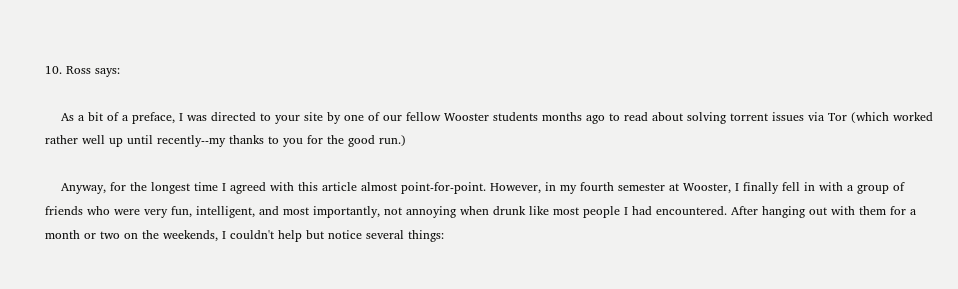10. Ross says:

    As a bit of a preface, I was directed to your site by one of our fellow Wooster students months ago to read about solving torrent issues via Tor (which worked rather well up until recently--my thanks to you for the good run.)

    Anyway, for the longest time I agreed with this article almost point-for-point. However, in my fourth semester at Wooster, I finally fell in with a group of friends who were very fun, intelligent, and most importantly, not annoying when drunk like most people I had encountered. After hanging out with them for a month or two on the weekends, I couldn't help but notice several things: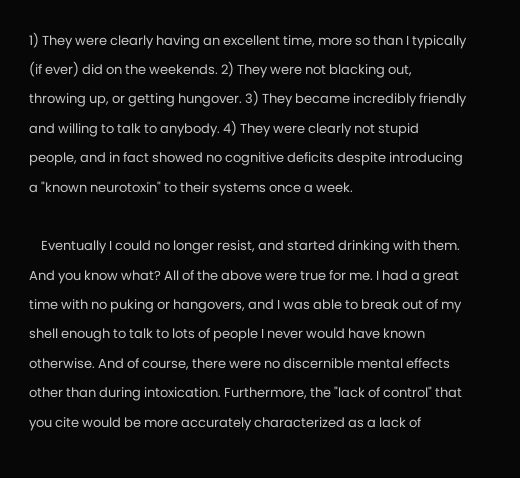1) They were clearly having an excellent time, more so than I typically (if ever) did on the weekends. 2) They were not blacking out, throwing up, or getting hungover. 3) They became incredibly friendly and willing to talk to anybody. 4) They were clearly not stupid people, and in fact showed no cognitive deficits despite introducing a "known neurotoxin" to their systems once a week.

    Eventually I could no longer resist, and started drinking with them. And you know what? All of the above were true for me. I had a great time with no puking or hangovers, and I was able to break out of my shell enough to talk to lots of people I never would have known otherwise. And of course, there were no discernible mental effects other than during intoxication. Furthermore, the "lack of control" that you cite would be more accurately characterized as a lack of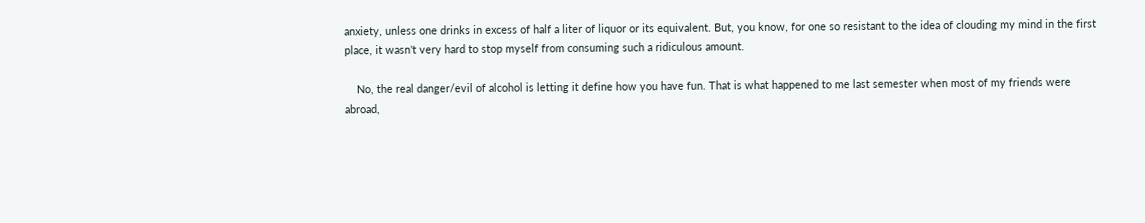anxiety, unless one drinks in excess of half a liter of liquor or its equivalent. But, you know, for one so resistant to the idea of clouding my mind in the first place, it wasn't very hard to stop myself from consuming such a ridiculous amount.

    No, the real danger/evil of alcohol is letting it define how you have fun. That is what happened to me last semester when most of my friends were abroad,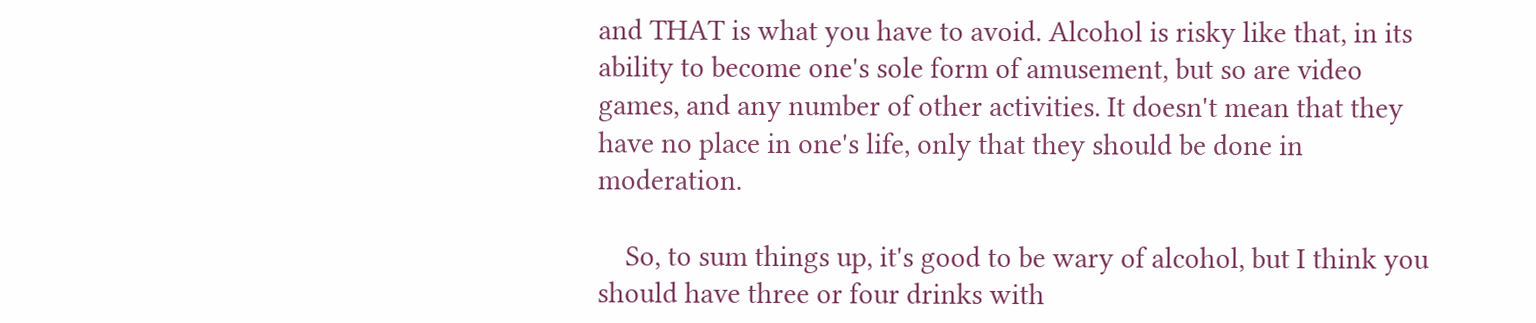and THAT is what you have to avoid. Alcohol is risky like that, in its ability to become one's sole form of amusement, but so are video games, and any number of other activities. It doesn't mean that they have no place in one's life, only that they should be done in moderation.

    So, to sum things up, it's good to be wary of alcohol, but I think you should have three or four drinks with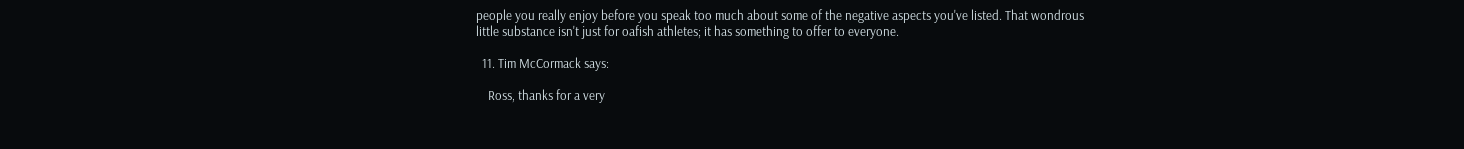people you really enjoy before you speak too much about some of the negative aspects you've listed. That wondrous little substance isn't just for oafish athletes; it has something to offer to everyone.

  11. Tim McCormack says:

    Ross, thanks for a very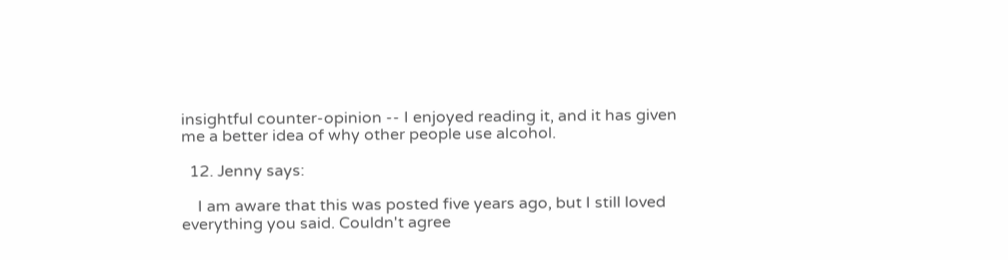insightful counter-opinion -- I enjoyed reading it, and it has given me a better idea of why other people use alcohol.

  12. Jenny says:

    I am aware that this was posted five years ago, but I still loved everything you said. Couldn't agree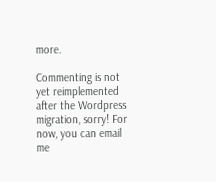more.

Commenting is not yet reimplemented after the Wordpress migration, sorry! For now, you can email me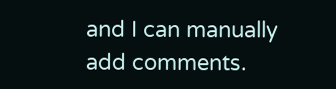and I can manually add comments.